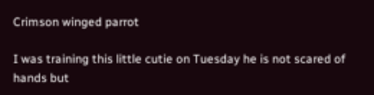Crimson winged parrot

I was training this little cutie on Tuesday he is not scared of hands but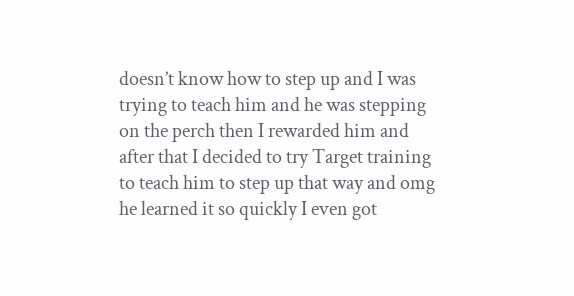doesn’t know how to step up and I was trying to teach him and he was stepping on the perch then I rewarded him and after that I decided to try Target training to teach him to step up that way and omg he learned it so quickly I even got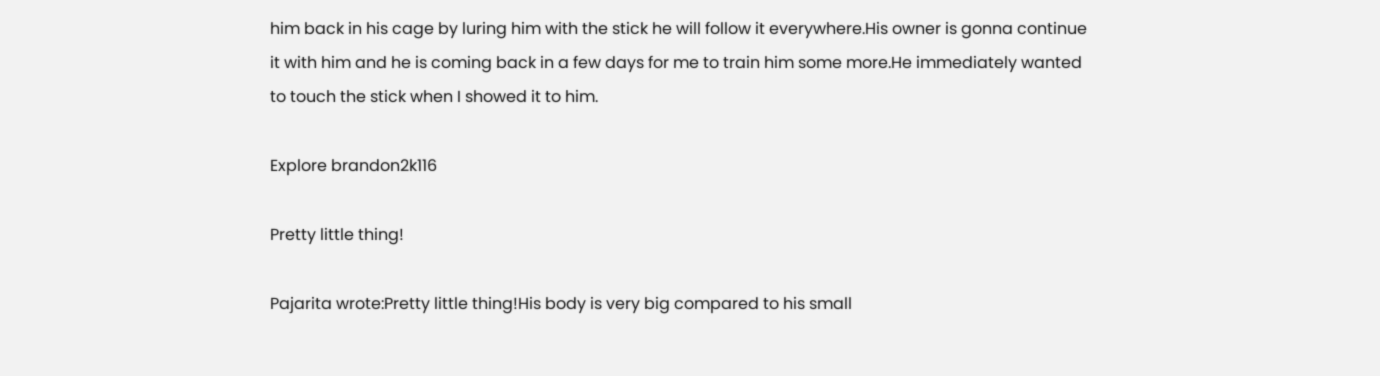him back in his cage by luring him with the stick he will follow it everywhere.His owner is gonna continue it with him and he is coming back in a few days for me to train him some more.He immediately wanted to touch the stick when I showed it to him.

Explore brandon2k116

Pretty little thing!

Pajarita wrote:Pretty little thing!His body is very big compared to his small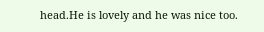head.He is lovely and he was nice too.